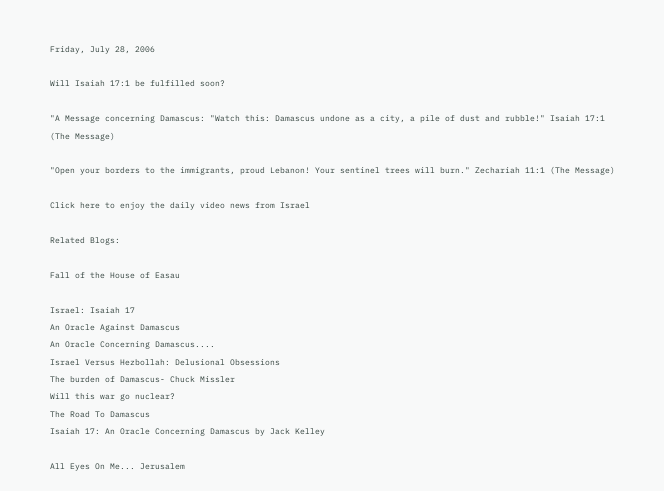Friday, July 28, 2006

Will Isaiah 17:1 be fulfilled soon?

"A Message concerning Damascus: "Watch this: Damascus undone as a city, a pile of dust and rubble!" Isaiah 17:1 (The Message)

"Open your borders to the immigrants, proud Lebanon! Your sentinel trees will burn." Zechariah 11:1 (The Message)

Click here to enjoy the daily video news from Israel

Related Blogs:

Fall of the House of Easau

Israel: Isaiah 17
An Oracle Against Damascus
An Oracle Concerning Damascus....
Israel Versus Hezbollah: Delusional Obsessions
The burden of Damascus- Chuck Missler
Will this war go nuclear?
The Road To Damascus
Isaiah 17: An Oracle Concerning Damascus by Jack Kelley

All Eyes On Me... Jerusalem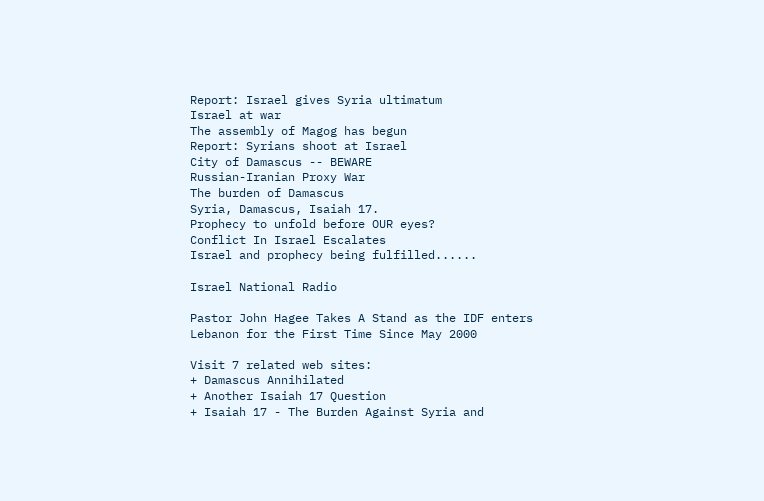Report: Israel gives Syria ultimatum
Israel at war
The assembly of Magog has begun
Report: Syrians shoot at Israel
City of Damascus -- BEWARE
Russian-Iranian Proxy War
The burden of Damascus
Syria, Damascus, Isaiah 17.
Prophecy to unfold before OUR eyes?
Conflict In Israel Escalates
Israel and prophecy being fulfilled......

Israel National Radio

Pastor John Hagee Takes A Stand as the IDF enters Lebanon for the First Time Since May 2000

Visit 7 related web sites:
+ Damascus Annihilated
+ Another Isaiah 17 Question
+ Isaiah 17 - The Burden Against Syria and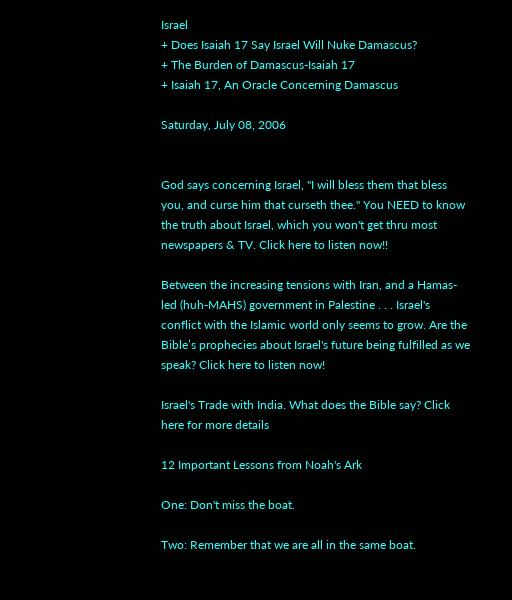Israel
+ Does Isaiah 17 Say Israel Will Nuke Damascus?
+ The Burden of Damascus-Isaiah 17
+ Isaiah 17, An Oracle Concerning Damascus

Saturday, July 08, 2006


God says concerning Israel, "I will bless them that bless you, and curse him that curseth thee." You NEED to know the truth about Israel, which you won't get thru most newspapers & TV. Click here to listen now!!

Between the increasing tensions with Iran, and a Hamas-led (huh-MAHS) government in Palestine . . . Israel's conflict with the Islamic world only seems to grow. Are the Bible’s prophecies about Israel's future being fulfilled as we speak? Click here to listen now!

Israel's Trade with India. What does the Bible say? Click here for more details

12 Important Lessons from Noah's Ark

One: Don't miss the boat.

Two: Remember that we are all in the same boat.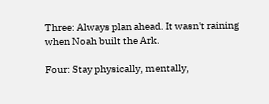Three: Always plan ahead. It wasn't raining when Noah built the Ark.

Four: Stay physically, mentally,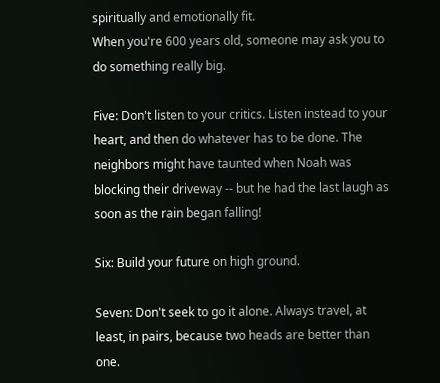spiritually and emotionally fit.
When you're 600 years old, someone may ask you to do something really big.

Five: Don't listen to your critics. Listen instead to your heart, and then do whatever has to be done. The neighbors might have taunted when Noah was blocking their driveway -- but he had the last laugh as soon as the rain began falling!

Six: Build your future on high ground.

Seven: Don't seek to go it alone. Always travel, at least, in pairs, because two heads are better than one.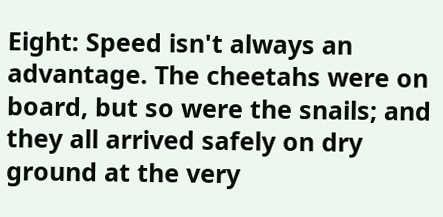Eight: Speed isn't always an advantage. The cheetahs were on board, but so were the snails; and they all arrived safely on dry ground at the very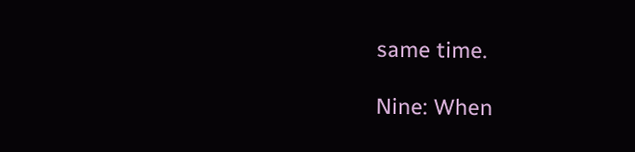same time.

Nine: When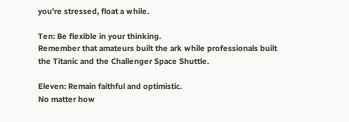you're stressed, float a while.

Ten: Be flexible in your thinking.
Remember that amateurs built the ark while professionals built the Titanic and the Challenger Space Shuttle.

Eleven: Remain faithful and optimistic.
No matter how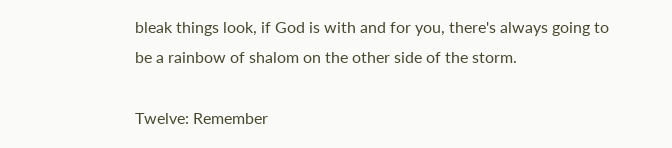bleak things look, if God is with and for you, there's always going to be a rainbow of shalom on the other side of the storm.

Twelve: Remember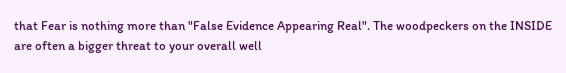that Fear is nothing more than "False Evidence Appearing Real". The woodpeckers on the INSIDE are often a bigger threat to your overall well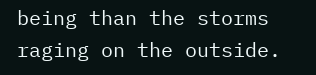being than the storms raging on the outside.